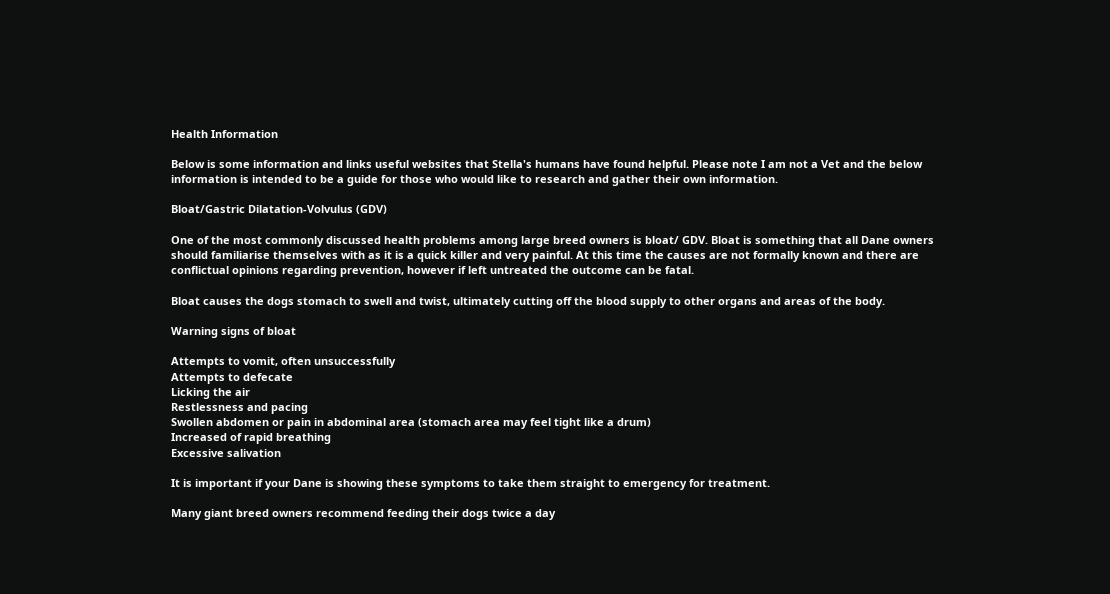Health Information

Below is some information and links useful websites that Stella's humans have found helpful. Please note I am not a Vet and the below information is intended to be a guide for those who would like to research and gather their own information.

Bloat/Gastric Dilatation-Volvulus (GDV)

One of the most commonly discussed health problems among large breed owners is bloat/ GDV. Bloat is something that all Dane owners should familiarise themselves with as it is a quick killer and very painful. At this time the causes are not formally known and there are conflictual opinions regarding prevention, however if left untreated the outcome can be fatal.

Bloat causes the dogs stomach to swell and twist, ultimately cutting off the blood supply to other organs and areas of the body.

Warning signs of bloat

Attempts to vomit, often unsuccessfully
Attempts to defecate
Licking the air
Restlessness and pacing
Swollen abdomen or pain in abdominal area (stomach area may feel tight like a drum)
Increased of rapid breathing
Excessive salivation

It is important if your Dane is showing these symptoms to take them straight to emergency for treatment.

Many giant breed owners recommend feeding their dogs twice a day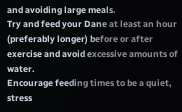and avoiding large meals.
Try and feed your Dane at least an hour (preferably longer) before or after exercise and avoid excessive amounts of water.
Encourage feeding times to be a quiet, stress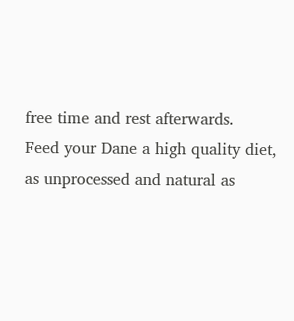free time and rest afterwards.
Feed your Dane a high quality diet, as unprocessed and natural as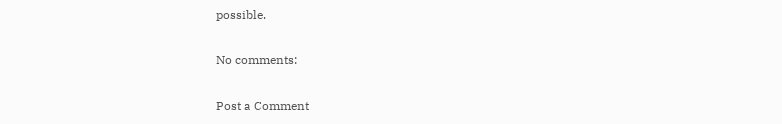possible.

No comments:

Post a Comment